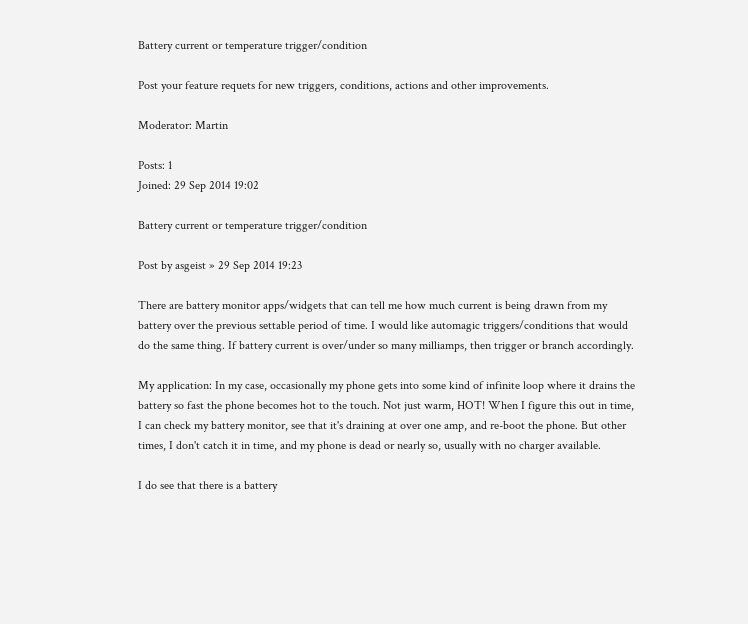Battery current or temperature trigger/condition

Post your feature requets for new triggers, conditions, actions and other improvements.

Moderator: Martin

Posts: 1
Joined: 29 Sep 2014 19:02

Battery current or temperature trigger/condition

Post by asgeist » 29 Sep 2014 19:23

There are battery monitor apps/widgets that can tell me how much current is being drawn from my battery over the previous settable period of time. I would like automagic triggers/conditions that would do the same thing. If battery current is over/under so many milliamps, then trigger or branch accordingly.

My application: In my case, occasionally my phone gets into some kind of infinite loop where it drains the battery so fast the phone becomes hot to the touch. Not just warm, HOT! When I figure this out in time, I can check my battery monitor, see that it's draining at over one amp, and re-boot the phone. But other times, I don't catch it in time, and my phone is dead or nearly so, usually with no charger available.

I do see that there is a battery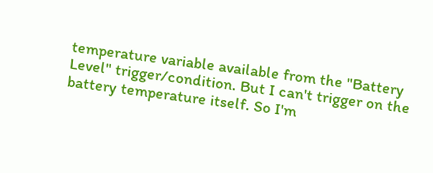temperature variable available from the "Battery Level" trigger/condition. But I can't trigger on the battery temperature itself. So I'm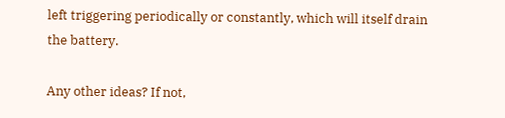left triggering periodically or constantly, which will itself drain the battery.

Any other ideas? If not,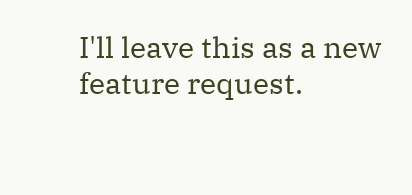I'll leave this as a new feature request.